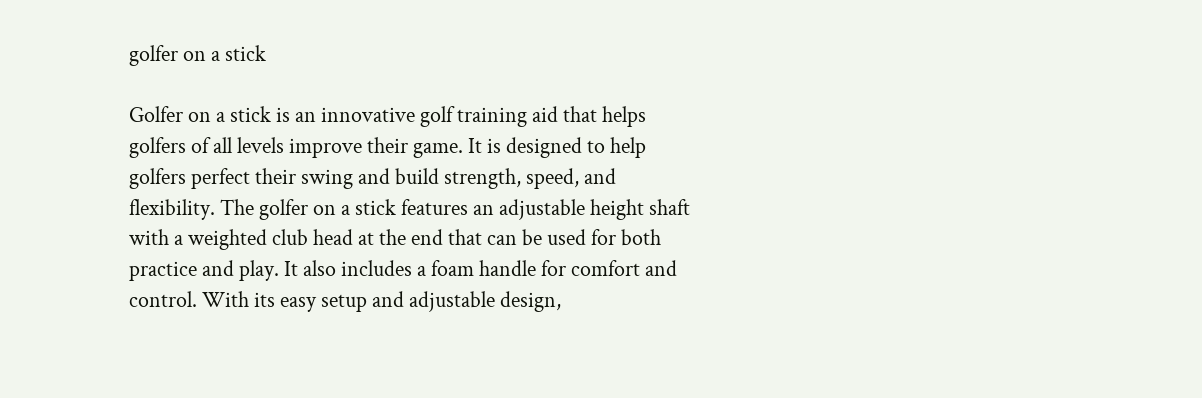golfer on a stick

Golfer on a stick is an innovative golf training aid that helps golfers of all levels improve their game. It is designed to help golfers perfect their swing and build strength, speed, and flexibility. The golfer on a stick features an adjustable height shaft with a weighted club head at the end that can be used for both practice and play. It also includes a foam handle for comfort and control. With its easy setup and adjustable design,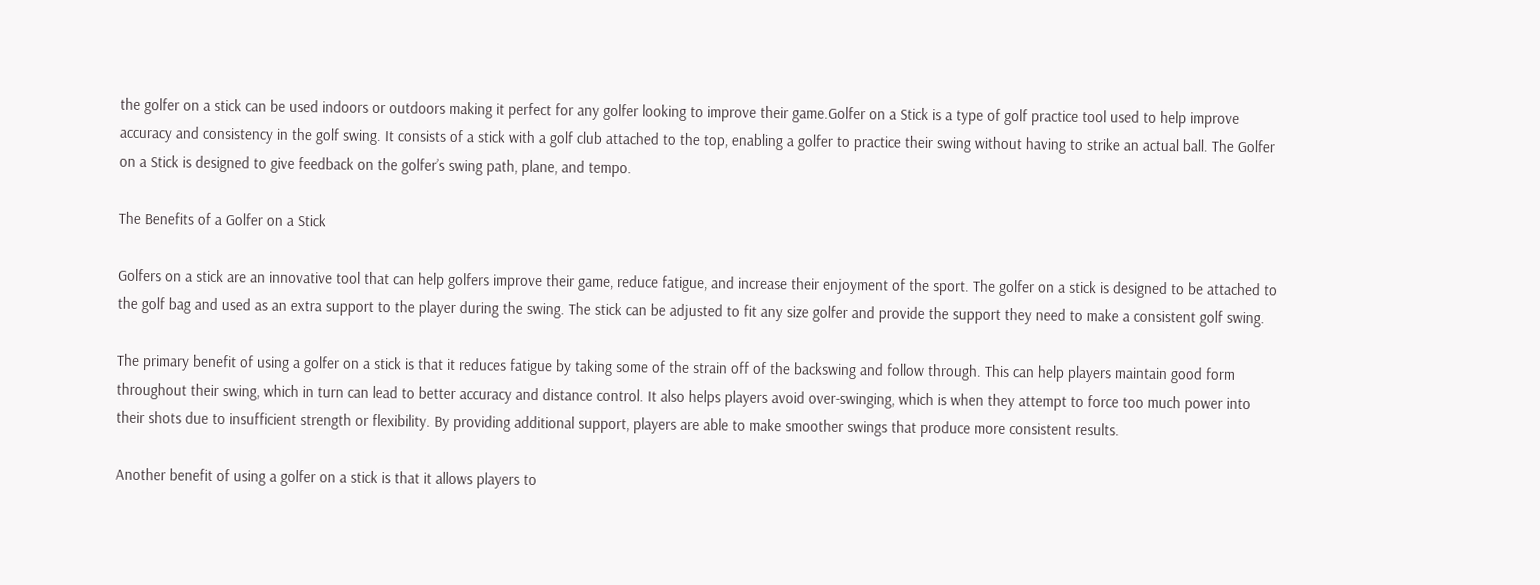the golfer on a stick can be used indoors or outdoors making it perfect for any golfer looking to improve their game.Golfer on a Stick is a type of golf practice tool used to help improve accuracy and consistency in the golf swing. It consists of a stick with a golf club attached to the top, enabling a golfer to practice their swing without having to strike an actual ball. The Golfer on a Stick is designed to give feedback on the golfer’s swing path, plane, and tempo.

The Benefits of a Golfer on a Stick

Golfers on a stick are an innovative tool that can help golfers improve their game, reduce fatigue, and increase their enjoyment of the sport. The golfer on a stick is designed to be attached to the golf bag and used as an extra support to the player during the swing. The stick can be adjusted to fit any size golfer and provide the support they need to make a consistent golf swing.

The primary benefit of using a golfer on a stick is that it reduces fatigue by taking some of the strain off of the backswing and follow through. This can help players maintain good form throughout their swing, which in turn can lead to better accuracy and distance control. It also helps players avoid over-swinging, which is when they attempt to force too much power into their shots due to insufficient strength or flexibility. By providing additional support, players are able to make smoother swings that produce more consistent results.

Another benefit of using a golfer on a stick is that it allows players to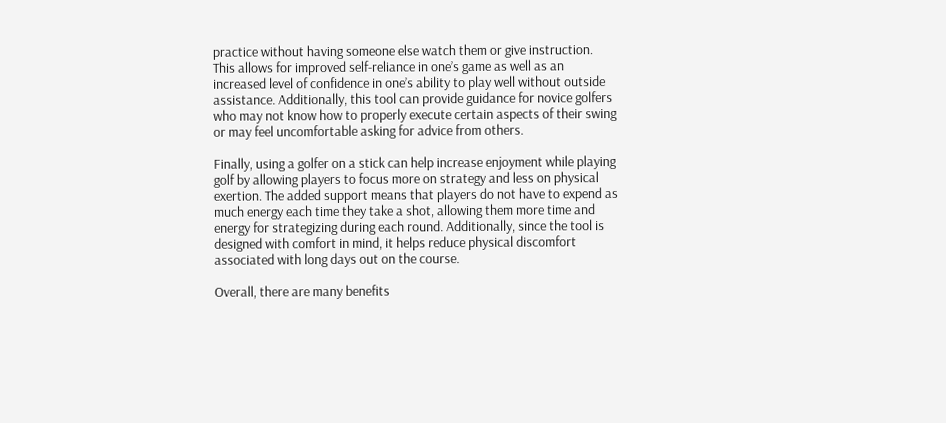practice without having someone else watch them or give instruction. This allows for improved self-reliance in one’s game as well as an increased level of confidence in one’s ability to play well without outside assistance. Additionally, this tool can provide guidance for novice golfers who may not know how to properly execute certain aspects of their swing or may feel uncomfortable asking for advice from others.

Finally, using a golfer on a stick can help increase enjoyment while playing golf by allowing players to focus more on strategy and less on physical exertion. The added support means that players do not have to expend as much energy each time they take a shot, allowing them more time and energy for strategizing during each round. Additionally, since the tool is designed with comfort in mind, it helps reduce physical discomfort associated with long days out on the course.

Overall, there are many benefits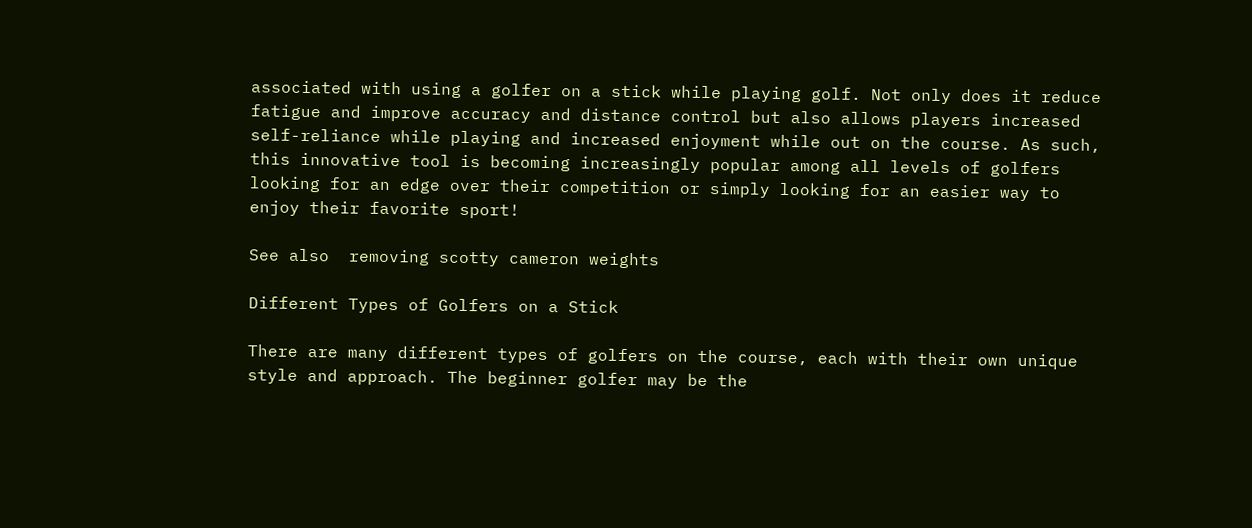associated with using a golfer on a stick while playing golf. Not only does it reduce fatigue and improve accuracy and distance control but also allows players increased self-reliance while playing and increased enjoyment while out on the course. As such, this innovative tool is becoming increasingly popular among all levels of golfers looking for an edge over their competition or simply looking for an easier way to enjoy their favorite sport!

See also  removing scotty cameron weights

Different Types of Golfers on a Stick

There are many different types of golfers on the course, each with their own unique style and approach. The beginner golfer may be the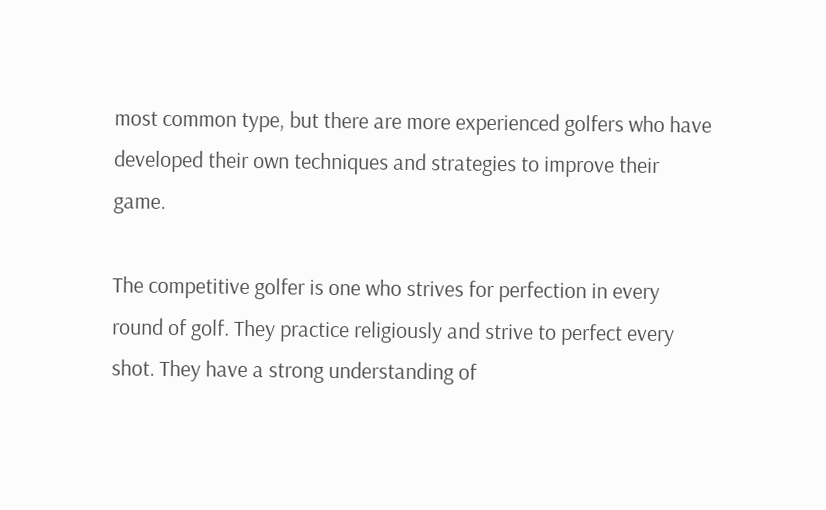most common type, but there are more experienced golfers who have developed their own techniques and strategies to improve their game.

The competitive golfer is one who strives for perfection in every round of golf. They practice religiously and strive to perfect every shot. They have a strong understanding of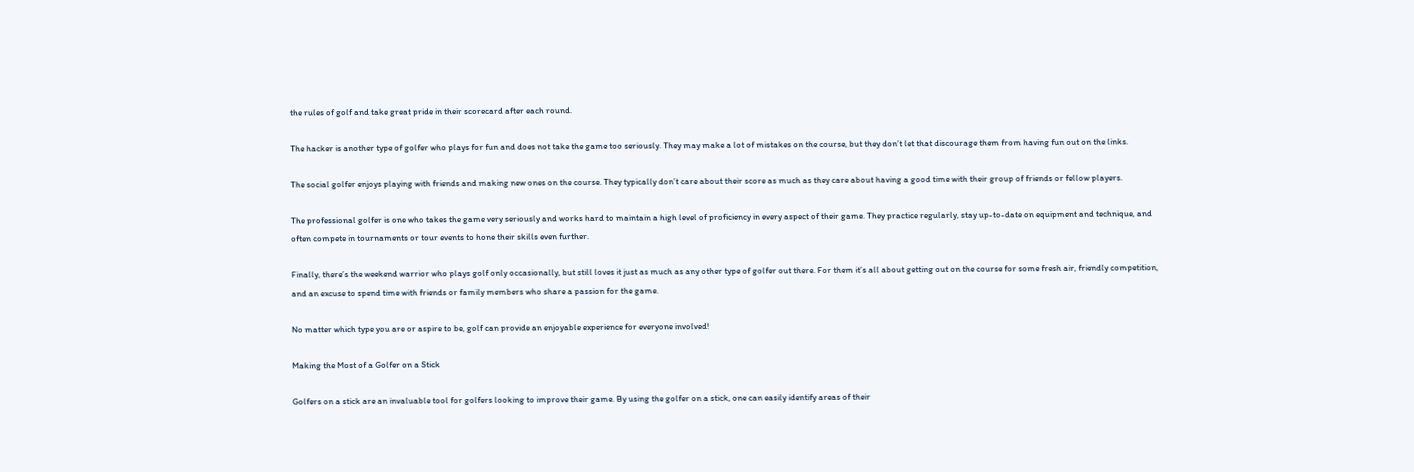the rules of golf and take great pride in their scorecard after each round.

The hacker is another type of golfer who plays for fun and does not take the game too seriously. They may make a lot of mistakes on the course, but they don’t let that discourage them from having fun out on the links.

The social golfer enjoys playing with friends and making new ones on the course. They typically don’t care about their score as much as they care about having a good time with their group of friends or fellow players.

The professional golfer is one who takes the game very seriously and works hard to maintain a high level of proficiency in every aspect of their game. They practice regularly, stay up-to-date on equipment and technique, and often compete in tournaments or tour events to hone their skills even further.

Finally, there’s the weekend warrior who plays golf only occasionally, but still loves it just as much as any other type of golfer out there. For them it’s all about getting out on the course for some fresh air, friendly competition, and an excuse to spend time with friends or family members who share a passion for the game.

No matter which type you are or aspire to be, golf can provide an enjoyable experience for everyone involved!

Making the Most of a Golfer on a Stick

Golfers on a stick are an invaluable tool for golfers looking to improve their game. By using the golfer on a stick, one can easily identify areas of their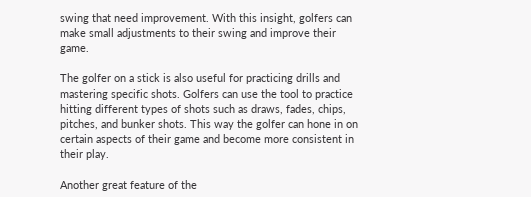swing that need improvement. With this insight, golfers can make small adjustments to their swing and improve their game.

The golfer on a stick is also useful for practicing drills and mastering specific shots. Golfers can use the tool to practice hitting different types of shots such as draws, fades, chips, pitches, and bunker shots. This way the golfer can hone in on certain aspects of their game and become more consistent in their play.

Another great feature of the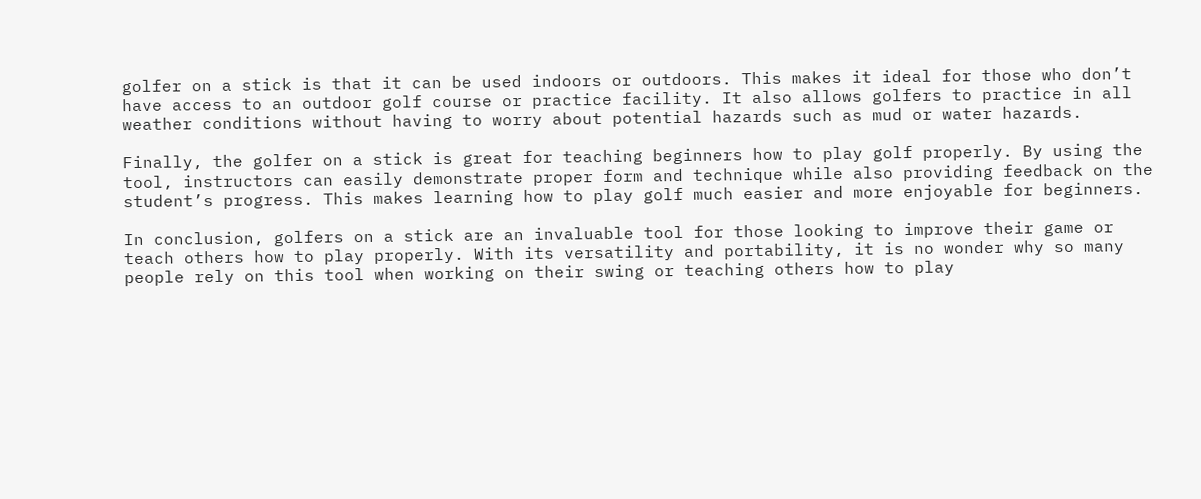golfer on a stick is that it can be used indoors or outdoors. This makes it ideal for those who don’t have access to an outdoor golf course or practice facility. It also allows golfers to practice in all weather conditions without having to worry about potential hazards such as mud or water hazards.

Finally, the golfer on a stick is great for teaching beginners how to play golf properly. By using the tool, instructors can easily demonstrate proper form and technique while also providing feedback on the student’s progress. This makes learning how to play golf much easier and more enjoyable for beginners.

In conclusion, golfers on a stick are an invaluable tool for those looking to improve their game or teach others how to play properly. With its versatility and portability, it is no wonder why so many people rely on this tool when working on their swing or teaching others how to play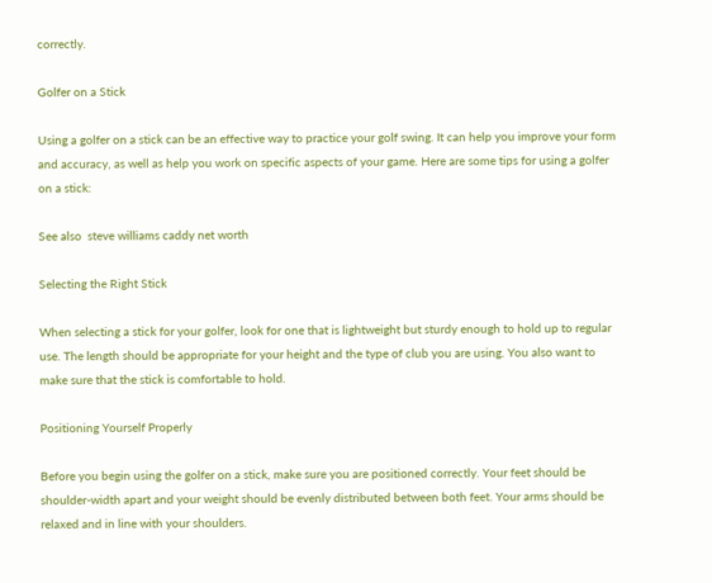correctly.

Golfer on a Stick

Using a golfer on a stick can be an effective way to practice your golf swing. It can help you improve your form and accuracy, as well as help you work on specific aspects of your game. Here are some tips for using a golfer on a stick:

See also  steve williams caddy net worth

Selecting the Right Stick

When selecting a stick for your golfer, look for one that is lightweight but sturdy enough to hold up to regular use. The length should be appropriate for your height and the type of club you are using. You also want to make sure that the stick is comfortable to hold.

Positioning Yourself Properly

Before you begin using the golfer on a stick, make sure you are positioned correctly. Your feet should be shoulder-width apart and your weight should be evenly distributed between both feet. Your arms should be relaxed and in line with your shoulders.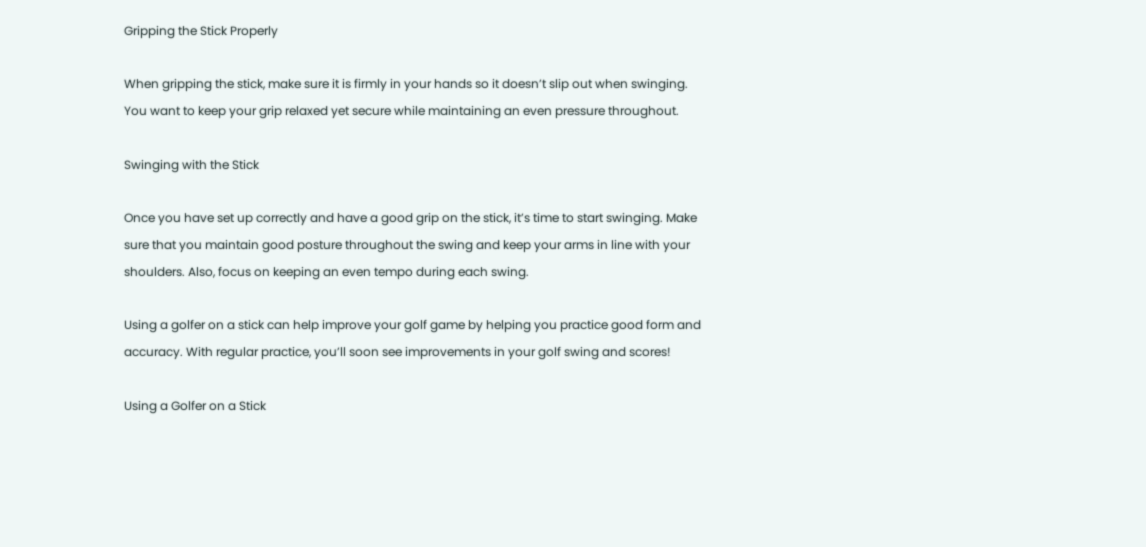Gripping the Stick Properly

When gripping the stick, make sure it is firmly in your hands so it doesn’t slip out when swinging. You want to keep your grip relaxed yet secure while maintaining an even pressure throughout.

Swinging with the Stick

Once you have set up correctly and have a good grip on the stick, it’s time to start swinging. Make sure that you maintain good posture throughout the swing and keep your arms in line with your shoulders. Also, focus on keeping an even tempo during each swing.

Using a golfer on a stick can help improve your golf game by helping you practice good form and accuracy. With regular practice, you’ll soon see improvements in your golf swing and scores!

Using a Golfer on a Stick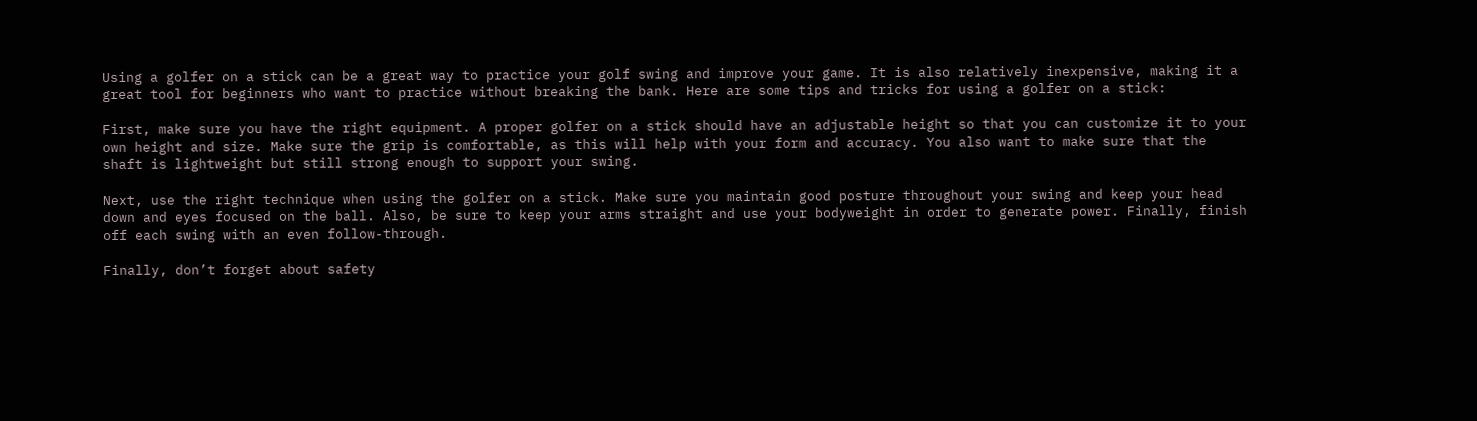Using a golfer on a stick can be a great way to practice your golf swing and improve your game. It is also relatively inexpensive, making it a great tool for beginners who want to practice without breaking the bank. Here are some tips and tricks for using a golfer on a stick:

First, make sure you have the right equipment. A proper golfer on a stick should have an adjustable height so that you can customize it to your own height and size. Make sure the grip is comfortable, as this will help with your form and accuracy. You also want to make sure that the shaft is lightweight but still strong enough to support your swing.

Next, use the right technique when using the golfer on a stick. Make sure you maintain good posture throughout your swing and keep your head down and eyes focused on the ball. Also, be sure to keep your arms straight and use your bodyweight in order to generate power. Finally, finish off each swing with an even follow-through.

Finally, don’t forget about safety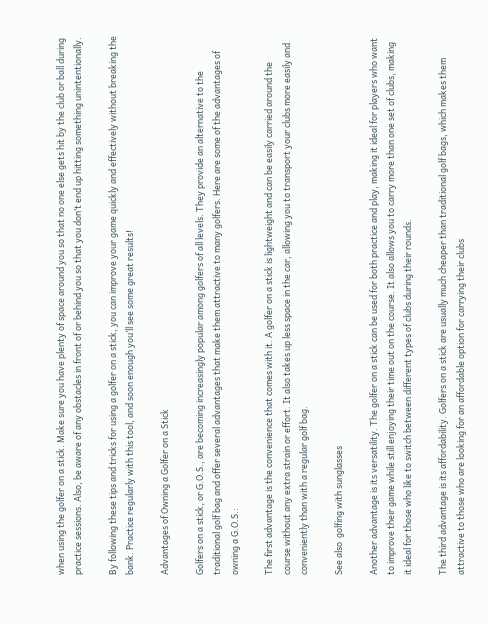when using the golfer on a stick. Make sure you have plenty of space around you so that no one else gets hit by the club or ball during practice sessions. Also, be aware of any obstacles in front of or behind you so that you don’t end up hitting something unintentionally.

By following these tips and tricks for using a golfer on a stick, you can improve your game quickly and effectively without breaking the bank. Practice regularly with this tool, and soon enough you’ll see some great results!

Advantages of Owning a Golfer on a Stick

Golfers on a stick, or G.O.S., are becoming increasingly popular among golfers of all levels. They provide an alternative to the traditional golf bag and offer several advantages that make them attractive to many golfers. Here are some of the advantages of owning a G.O.S.:

The first advantage is the convenience that comes with it. A golfer on a stick is lightweight and can be easily carried around the course without any extra strain or effort. It also takes up less space in the car, allowing you to transport your clubs more easily and conveniently than with a regular golf bag.

See also  golfing with sunglasses

Another advantage is its versatility. The golfer on a stick can be used for both practice and play, making it ideal for players who want to improve their game while still enjoying their time out on the course. It also allows you to carry more than one set of clubs, making it ideal for those who like to switch between different types of clubs during their rounds.

The third advantage is its affordability. Golfers on a stick are usually much cheaper than traditional golf bags, which makes them attractive to those who are looking for an affordable option for carrying their clubs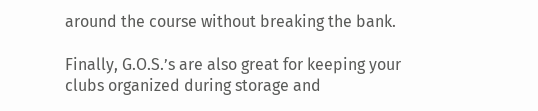around the course without breaking the bank.

Finally, G.O.S.’s are also great for keeping your clubs organized during storage and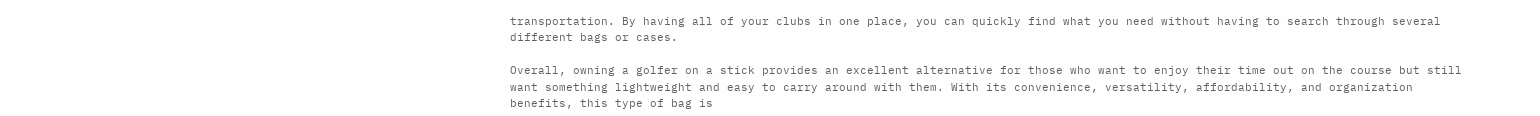transportation. By having all of your clubs in one place, you can quickly find what you need without having to search through several different bags or cases.

Overall, owning a golfer on a stick provides an excellent alternative for those who want to enjoy their time out on the course but still want something lightweight and easy to carry around with them. With its convenience, versatility, affordability, and organization benefits, this type of bag is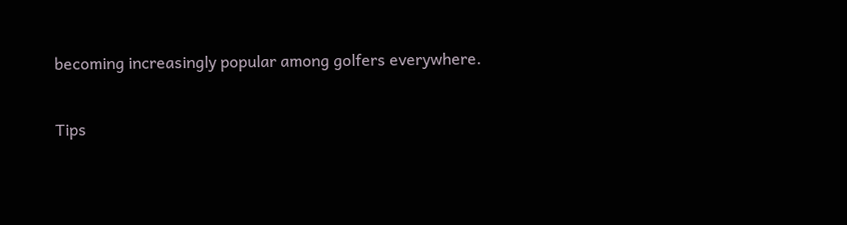becoming increasingly popular among golfers everywhere.

Tips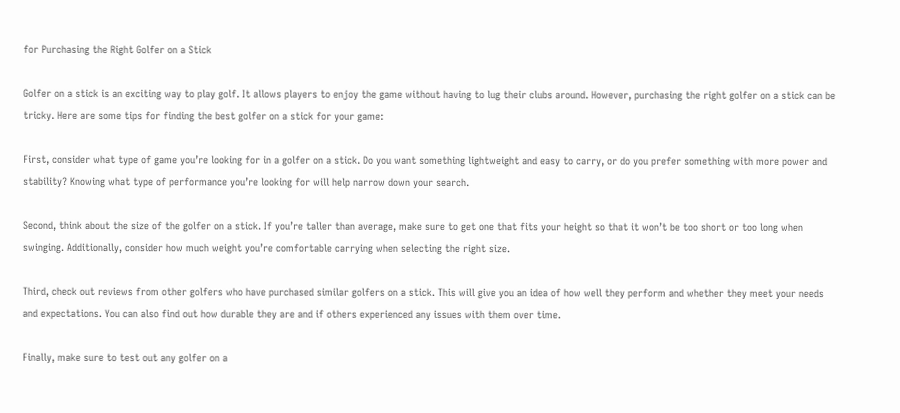for Purchasing the Right Golfer on a Stick

Golfer on a stick is an exciting way to play golf. It allows players to enjoy the game without having to lug their clubs around. However, purchasing the right golfer on a stick can be tricky. Here are some tips for finding the best golfer on a stick for your game:

First, consider what type of game you’re looking for in a golfer on a stick. Do you want something lightweight and easy to carry, or do you prefer something with more power and stability? Knowing what type of performance you’re looking for will help narrow down your search.

Second, think about the size of the golfer on a stick. If you’re taller than average, make sure to get one that fits your height so that it won’t be too short or too long when swinging. Additionally, consider how much weight you’re comfortable carrying when selecting the right size.

Third, check out reviews from other golfers who have purchased similar golfers on a stick. This will give you an idea of how well they perform and whether they meet your needs and expectations. You can also find out how durable they are and if others experienced any issues with them over time.

Finally, make sure to test out any golfer on a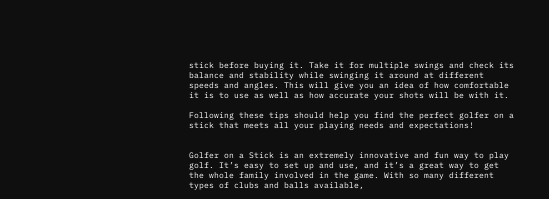stick before buying it. Take it for multiple swings and check its balance and stability while swinging it around at different speeds and angles. This will give you an idea of how comfortable it is to use as well as how accurate your shots will be with it.

Following these tips should help you find the perfect golfer on a stick that meets all your playing needs and expectations!


Golfer on a Stick is an extremely innovative and fun way to play golf. It’s easy to set up and use, and it’s a great way to get the whole family involved in the game. With so many different types of clubs and balls available,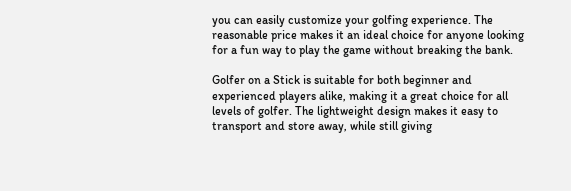you can easily customize your golfing experience. The reasonable price makes it an ideal choice for anyone looking for a fun way to play the game without breaking the bank.

Golfer on a Stick is suitable for both beginner and experienced players alike, making it a great choice for all levels of golfer. The lightweight design makes it easy to transport and store away, while still giving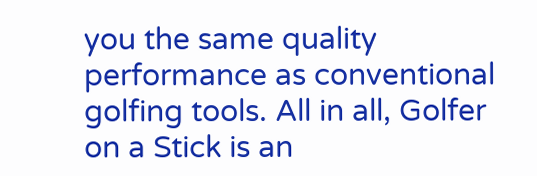you the same quality performance as conventional golfing tools. All in all, Golfer on a Stick is an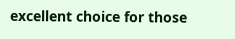excellent choice for those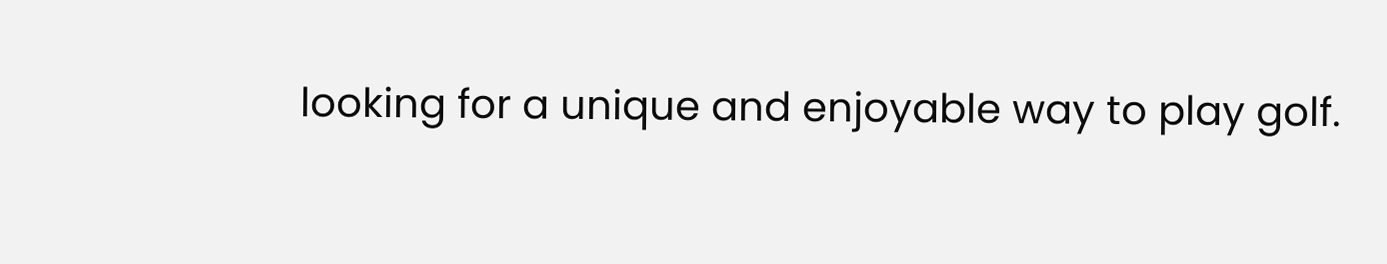looking for a unique and enjoyable way to play golf.